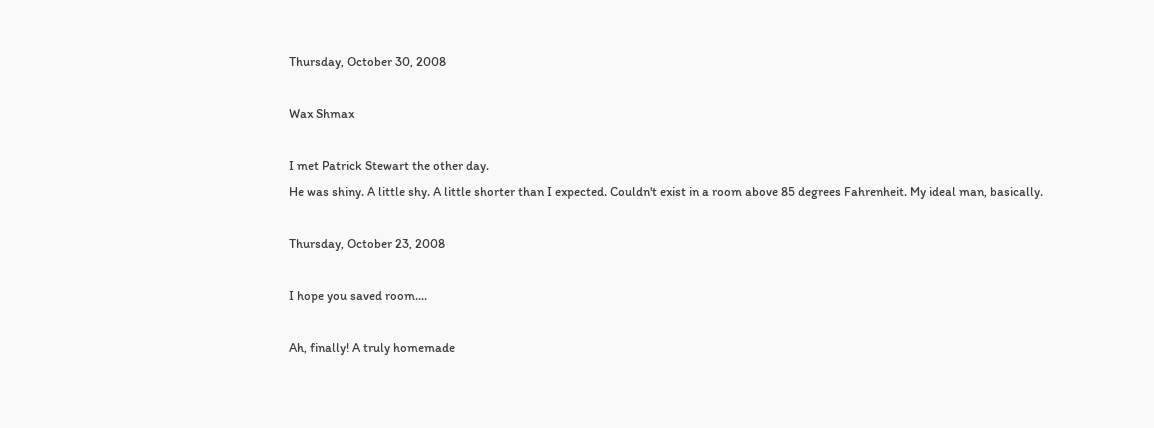Thursday, October 30, 2008

Wax Shmax

I met Patrick Stewart the other day.
He was shiny. A little shy. A little shorter than I expected. Couldn't exist in a room above 85 degrees Fahrenheit. My ideal man, basically.

Thursday, October 23, 2008

I hope you saved room....

Ah, finally! A truly homemade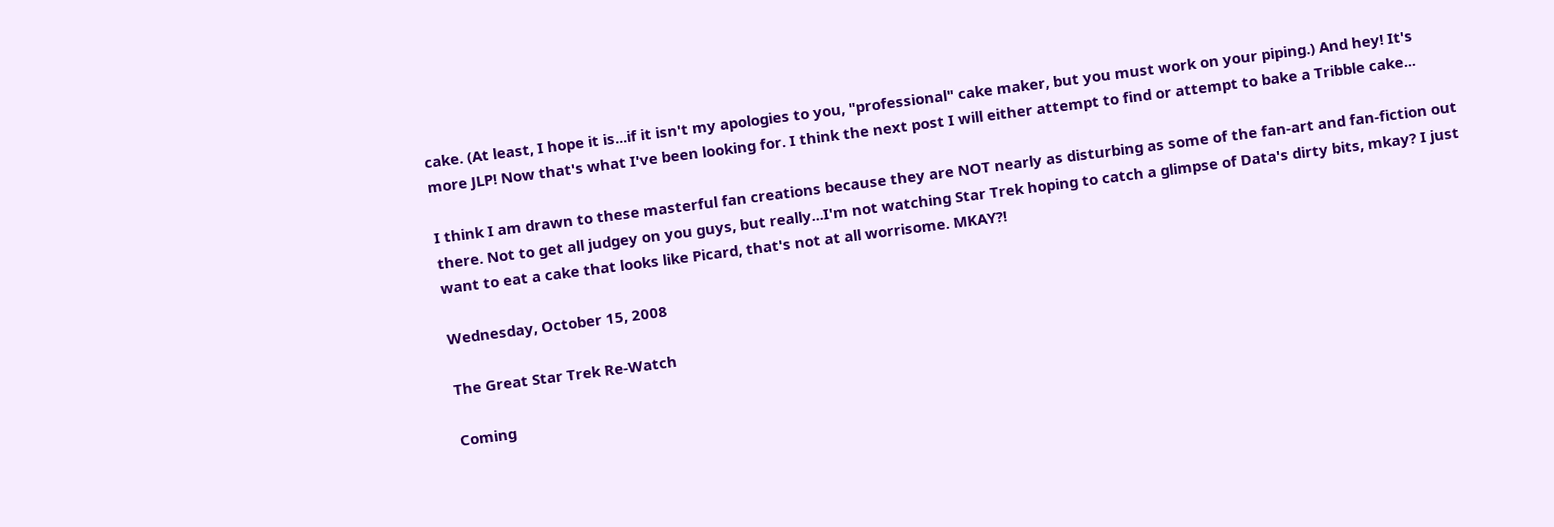cake. (At least, I hope it is...if it isn't my apologies to you, "professional" cake maker, but you must work on your piping.) And hey! It's more JLP! Now that's what I've been looking for. I think the next post I will either attempt to find or attempt to bake a Tribble cake...

I think I am drawn to these masterful fan creations because they are NOT nearly as disturbing as some of the fan-art and fan-fiction out there. Not to get all judgey on you guys, but really...I'm not watching Star Trek hoping to catch a glimpse of Data's dirty bits, mkay? I just want to eat a cake that looks like Picard, that's not at all worrisome. MKAY?!

Wednesday, October 15, 2008

The Great Star Trek Re-Watch

Coming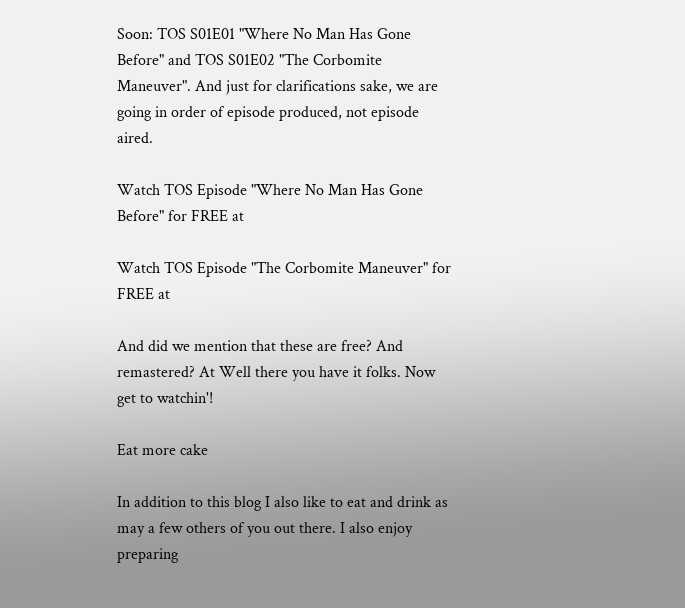Soon: TOS S01E01 "Where No Man Has Gone Before" and TOS S01E02 "The Corbomite Maneuver". And just for clarifications sake, we are going in order of episode produced, not episode aired.

Watch TOS Episode "Where No Man Has Gone Before" for FREE at

Watch TOS Episode "The Corbomite Maneuver" for FREE at

And did we mention that these are free? And remastered? At Well there you have it folks. Now get to watchin'!

Eat more cake

In addition to this blog I also like to eat and drink as may a few others of you out there. I also enjoy preparing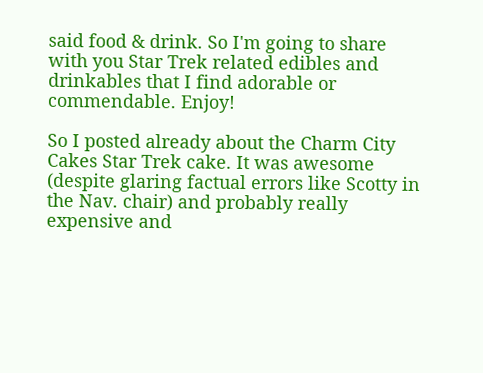said food & drink. So I'm going to share with you Star Trek related edibles and drinkables that I find adorable or commendable. Enjoy!

So I posted already about the Charm City Cakes Star Trek cake. It was awesome (despite glaring factual errors like Scotty in the Nav. chair) and probably really expensive and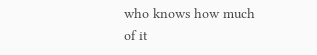who knows how much of it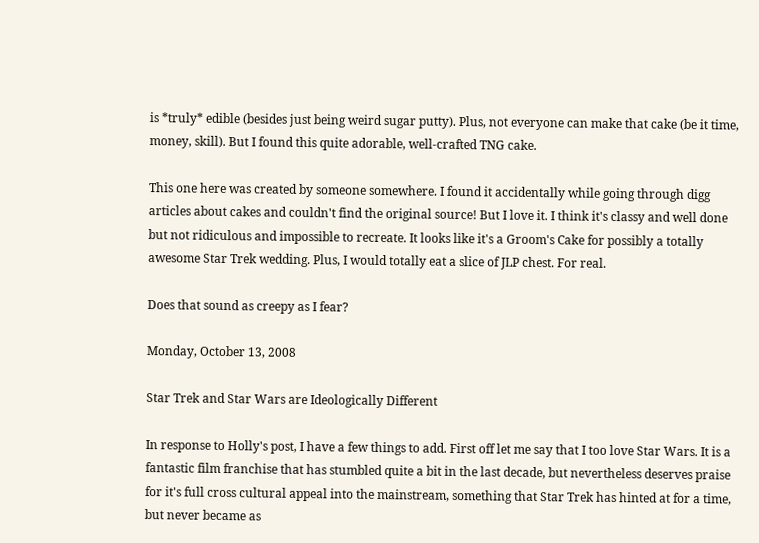is *truly* edible (besides just being weird sugar putty). Plus, not everyone can make that cake (be it time, money, skill). But I found this quite adorable, well-crafted TNG cake.

This one here was created by someone somewhere. I found it accidentally while going through digg articles about cakes and couldn't find the original source! But I love it. I think it's classy and well done but not ridiculous and impossible to recreate. It looks like it's a Groom's Cake for possibly a totally awesome Star Trek wedding. Plus, I would totally eat a slice of JLP chest. For real.

Does that sound as creepy as I fear?

Monday, October 13, 2008

Star Trek and Star Wars are Ideologically Different

In response to Holly's post, I have a few things to add. First off let me say that I too love Star Wars. It is a fantastic film franchise that has stumbled quite a bit in the last decade, but nevertheless deserves praise for it's full cross cultural appeal into the mainstream, something that Star Trek has hinted at for a time, but never became as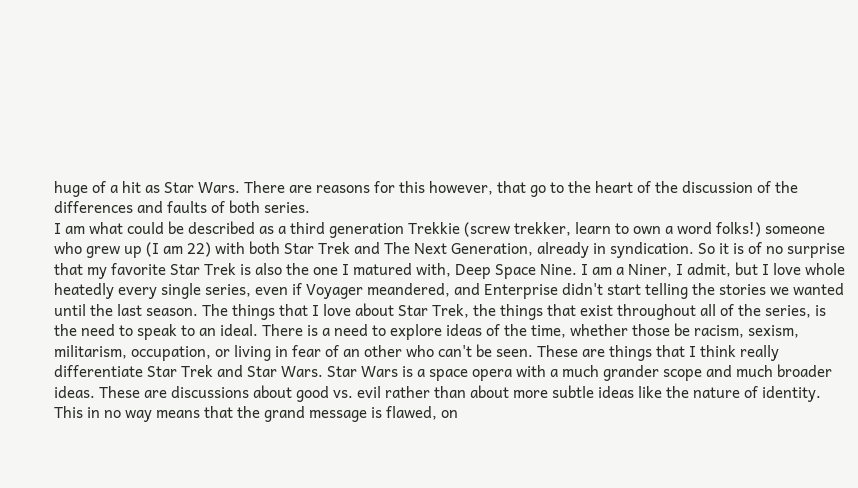huge of a hit as Star Wars. There are reasons for this however, that go to the heart of the discussion of the differences and faults of both series.
I am what could be described as a third generation Trekkie (screw trekker, learn to own a word folks!) someone who grew up (I am 22) with both Star Trek and The Next Generation, already in syndication. So it is of no surprise that my favorite Star Trek is also the one I matured with, Deep Space Nine. I am a Niner, I admit, but I love whole heatedly every single series, even if Voyager meandered, and Enterprise didn't start telling the stories we wanted until the last season. The things that I love about Star Trek, the things that exist throughout all of the series, is the need to speak to an ideal. There is a need to explore ideas of the time, whether those be racism, sexism, militarism, occupation, or living in fear of an other who can't be seen. These are things that I think really differentiate Star Trek and Star Wars. Star Wars is a space opera with a much grander scope and much broader ideas. These are discussions about good vs. evil rather than about more subtle ideas like the nature of identity. This in no way means that the grand message is flawed, on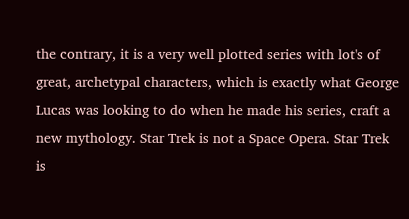the contrary, it is a very well plotted series with lot's of great, archetypal characters, which is exactly what George Lucas was looking to do when he made his series, craft a new mythology. Star Trek is not a Space Opera. Star Trek is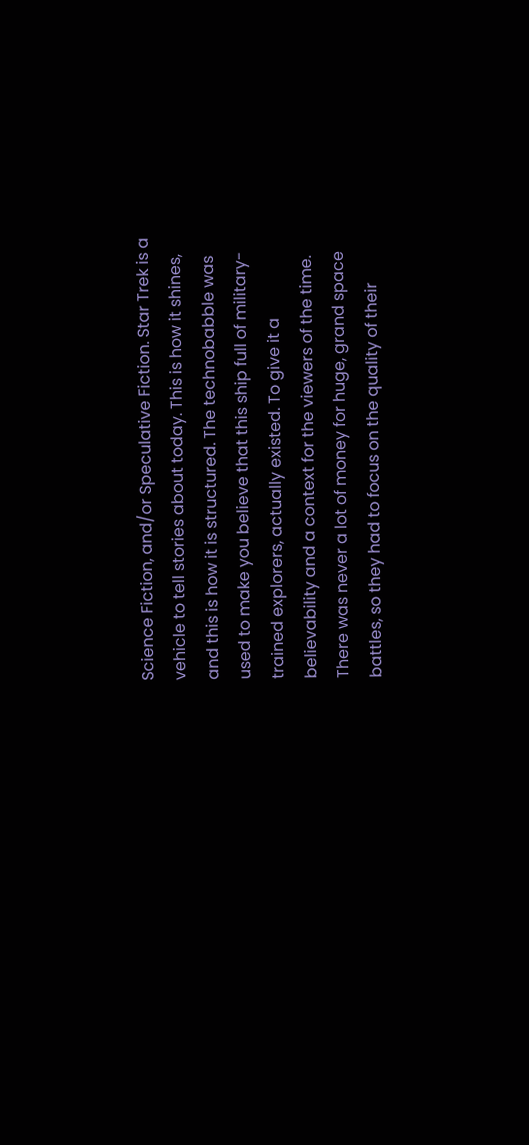Science Fiction, and/or Speculative Fiction. Star Trek is a vehicle to tell stories about today. This is how it shines, and this is how it is structured. The technobabble was used to make you believe that this ship full of military-trained explorers, actually existed. To give it a believability and a context for the viewers of the time. There was never a lot of money for huge, grand space battles, so they had to focus on the quality of their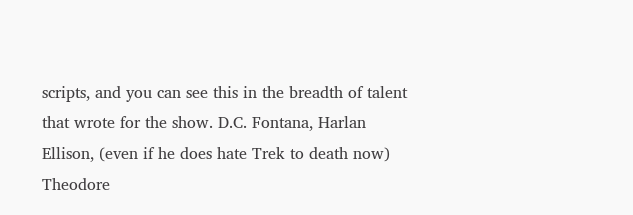scripts, and you can see this in the breadth of talent that wrote for the show. D.C. Fontana, Harlan Ellison, (even if he does hate Trek to death now) Theodore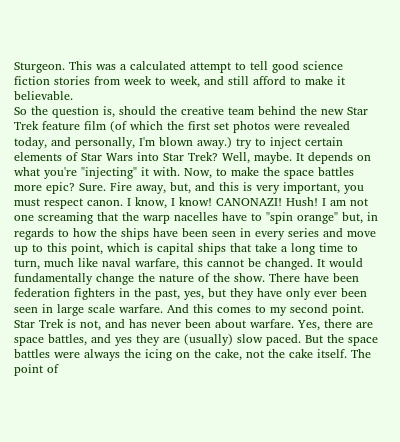Sturgeon. This was a calculated attempt to tell good science fiction stories from week to week, and still afford to make it believable.
So the question is, should the creative team behind the new Star Trek feature film (of which the first set photos were revealed today, and personally, I'm blown away.) try to inject certain elements of Star Wars into Star Trek? Well, maybe. It depends on what you're "injecting" it with. Now, to make the space battles more epic? Sure. Fire away, but, and this is very important, you must respect canon. I know, I know! CANONAZI! Hush! I am not one screaming that the warp nacelles have to "spin orange" but, in regards to how the ships have been seen in every series and move up to this point, which is capital ships that take a long time to turn, much like naval warfare, this cannot be changed. It would fundamentally change the nature of the show. There have been federation fighters in the past, yes, but they have only ever been seen in large scale warfare. And this comes to my second point. Star Trek is not, and has never been about warfare. Yes, there are space battles, and yes they are (usually) slow paced. But the space battles were always the icing on the cake, not the cake itself. The point of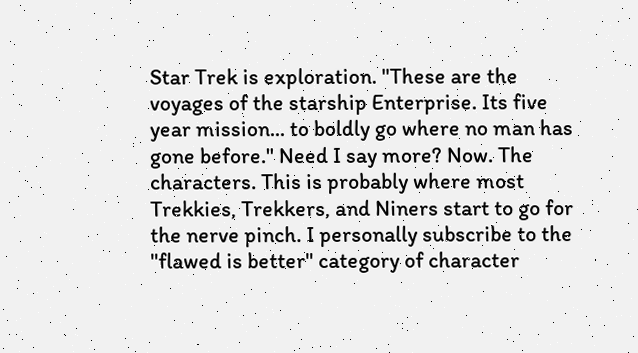Star Trek is exploration. "These are the voyages of the starship Enterprise. Its five year mission... to boldly go where no man has gone before." Need I say more? Now. The characters. This is probably where most Trekkies, Trekkers, and Niners start to go for the nerve pinch. I personally subscribe to the "flawed is better" category of character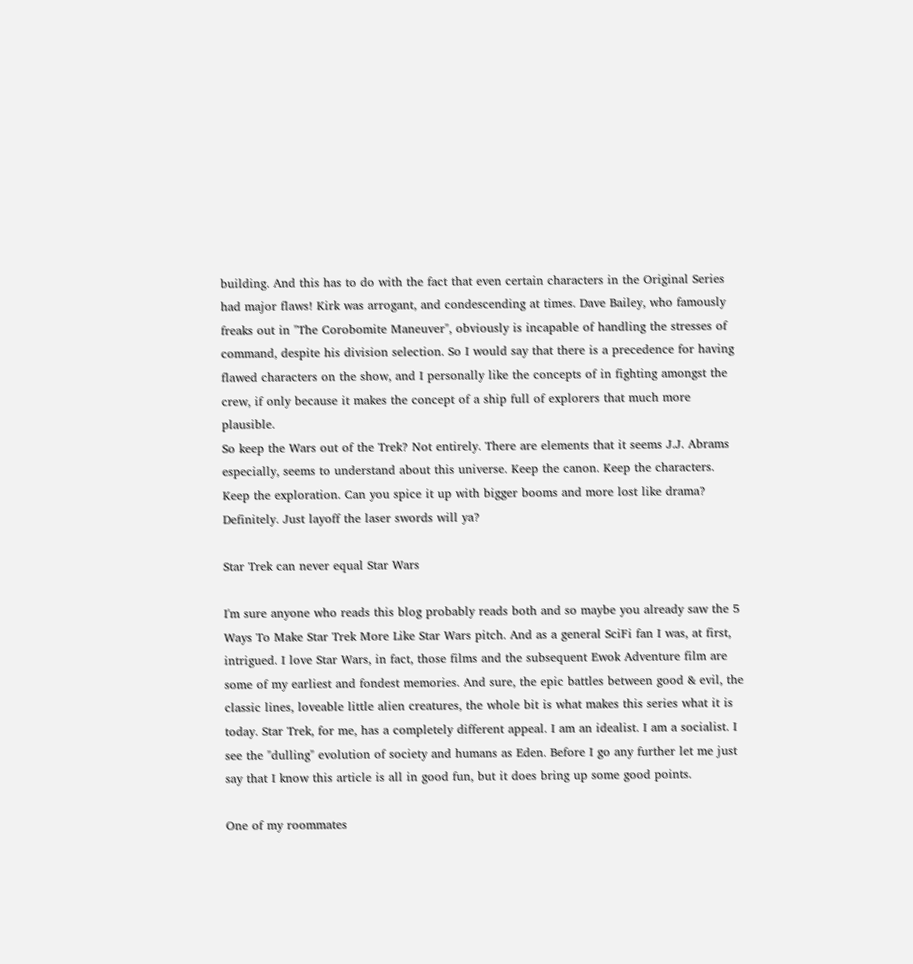building. And this has to do with the fact that even certain characters in the Original Series had major flaws! Kirk was arrogant, and condescending at times. Dave Bailey, who famously freaks out in "The Corobomite Maneuver", obviously is incapable of handling the stresses of command, despite his division selection. So I would say that there is a precedence for having flawed characters on the show, and I personally like the concepts of in fighting amongst the crew, if only because it makes the concept of a ship full of explorers that much more plausible.
So keep the Wars out of the Trek? Not entirely. There are elements that it seems J.J. Abrams especially, seems to understand about this universe. Keep the canon. Keep the characters. Keep the exploration. Can you spice it up with bigger booms and more lost like drama? Definitely. Just layoff the laser swords will ya?

Star Trek can never equal Star Wars

I'm sure anyone who reads this blog probably reads both and so maybe you already saw the 5 Ways To Make Star Trek More Like Star Wars pitch. And as a general SciFi fan I was, at first, intrigued. I love Star Wars, in fact, those films and the subsequent Ewok Adventure film are some of my earliest and fondest memories. And sure, the epic battles between good & evil, the classic lines, loveable little alien creatures, the whole bit is what makes this series what it is today. Star Trek, for me, has a completely different appeal. I am an idealist. I am a socialist. I see the "dulling" evolution of society and humans as Eden. Before I go any further let me just say that I know this article is all in good fun, but it does bring up some good points.

One of my roommates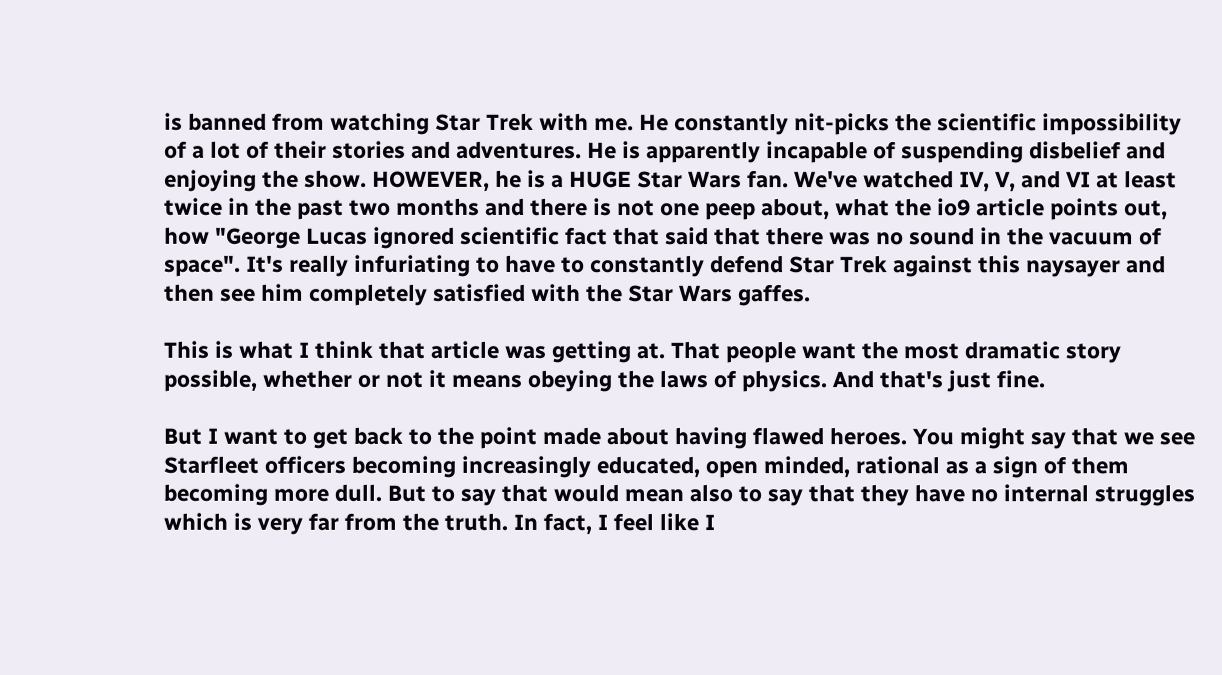is banned from watching Star Trek with me. He constantly nit-picks the scientific impossibility of a lot of their stories and adventures. He is apparently incapable of suspending disbelief and enjoying the show. HOWEVER, he is a HUGE Star Wars fan. We've watched IV, V, and VI at least twice in the past two months and there is not one peep about, what the io9 article points out, how "George Lucas ignored scientific fact that said that there was no sound in the vacuum of space". It's really infuriating to have to constantly defend Star Trek against this naysayer and then see him completely satisfied with the Star Wars gaffes.

This is what I think that article was getting at. That people want the most dramatic story possible, whether or not it means obeying the laws of physics. And that's just fine.

But I want to get back to the point made about having flawed heroes. You might say that we see Starfleet officers becoming increasingly educated, open minded, rational as a sign of them becoming more dull. But to say that would mean also to say that they have no internal struggles which is very far from the truth. In fact, I feel like I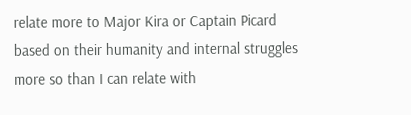relate more to Major Kira or Captain Picard based on their humanity and internal struggles more so than I can relate with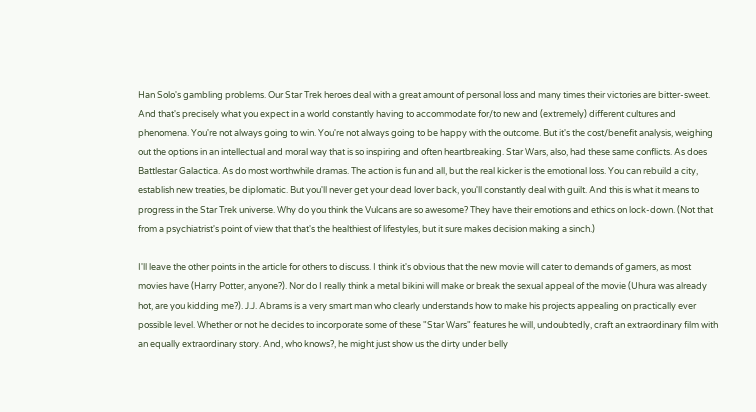Han Solo's gambling problems. Our Star Trek heroes deal with a great amount of personal loss and many times their victories are bitter-sweet. And that's precisely what you expect in a world constantly having to accommodate for/to new and (extremely) different cultures and phenomena. You're not always going to win. You're not always going to be happy with the outcome. But it's the cost/benefit analysis, weighing out the options in an intellectual and moral way that is so inspiring and often heartbreaking. Star Wars, also, had these same conflicts. As does Battlestar Galactica. As do most worthwhile dramas. The action is fun and all, but the real kicker is the emotional loss. You can rebuild a city, establish new treaties, be diplomatic. But you'll never get your dead lover back, you'll constantly deal with guilt. And this is what it means to progress in the Star Trek universe. Why do you think the Vulcans are so awesome? They have their emotions and ethics on lock-down. (Not that from a psychiatrist's point of view that that's the healthiest of lifestyles, but it sure makes decision making a sinch.)

I'll leave the other points in the article for others to discuss. I think it's obvious that the new movie will cater to demands of gamers, as most movies have (Harry Potter, anyone?). Nor do I really think a metal bikini will make or break the sexual appeal of the movie (Uhura was already hot, are you kidding me?). J.J. Abrams is a very smart man who clearly understands how to make his projects appealing on practically ever possible level. Whether or not he decides to incorporate some of these "Star Wars" features he will, undoubtedly, craft an extraordinary film with an equally extraordinary story. And, who knows?, he might just show us the dirty under belly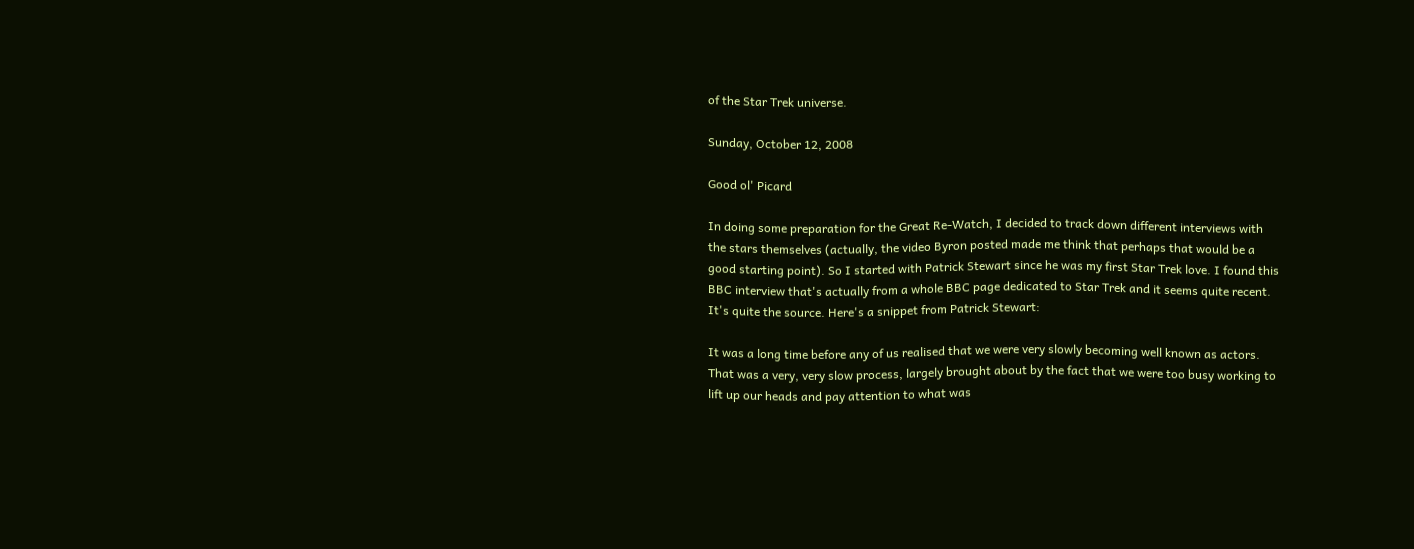of the Star Trek universe.

Sunday, October 12, 2008

Good ol' Picard

In doing some preparation for the Great Re-Watch, I decided to track down different interviews with the stars themselves (actually, the video Byron posted made me think that perhaps that would be a good starting point). So I started with Patrick Stewart since he was my first Star Trek love. I found this BBC interview that's actually from a whole BBC page dedicated to Star Trek and it seems quite recent. It's quite the source. Here's a snippet from Patrick Stewart:

It was a long time before any of us realised that we were very slowly becoming well known as actors. That was a very, very slow process, largely brought about by the fact that we were too busy working to lift up our heads and pay attention to what was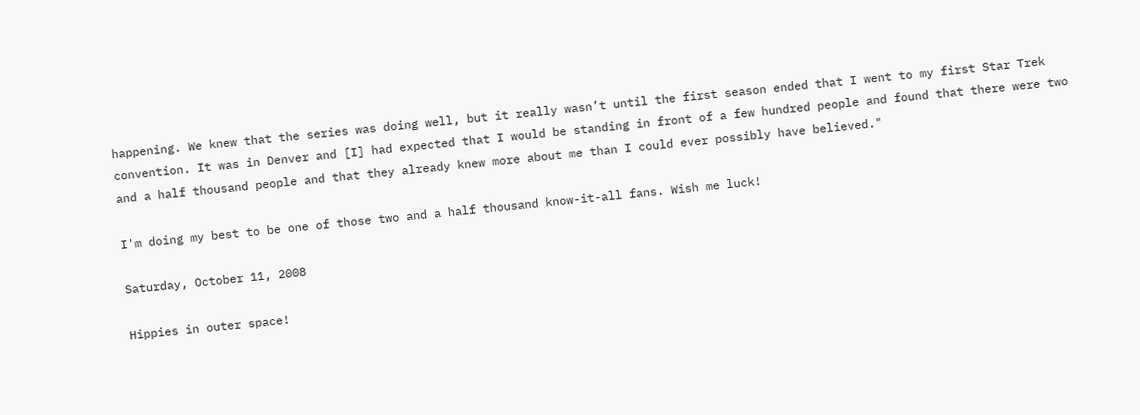happening. We knew that the series was doing well, but it really wasn’t until the first season ended that I went to my first Star Trek convention. It was in Denver and [I] had expected that I would be standing in front of a few hundred people and found that there were two and a half thousand people and that they already knew more about me than I could ever possibly have believed."

I'm doing my best to be one of those two and a half thousand know-it-all fans. Wish me luck!

Saturday, October 11, 2008

Hippies in outer space!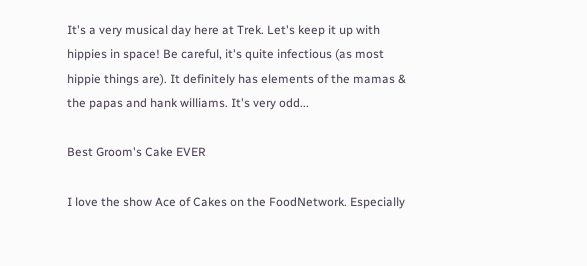It's a very musical day here at Trek. Let's keep it up with hippies in space! Be careful, it's quite infectious (as most hippie things are). It definitely has elements of the mamas & the papas and hank williams. It's very odd...

Best Groom's Cake EVER

I love the show Ace of Cakes on the FoodNetwork. Especially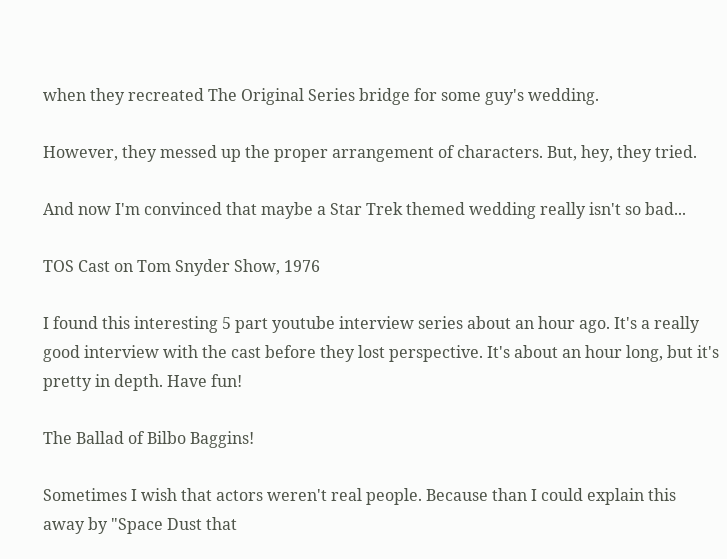when they recreated The Original Series bridge for some guy's wedding.

However, they messed up the proper arrangement of characters. But, hey, they tried.

And now I'm convinced that maybe a Star Trek themed wedding really isn't so bad...

TOS Cast on Tom Snyder Show, 1976

I found this interesting 5 part youtube interview series about an hour ago. It's a really good interview with the cast before they lost perspective. It's about an hour long, but it's pretty in depth. Have fun!

The Ballad of Bilbo Baggins!

Sometimes I wish that actors weren't real people. Because than I could explain this away by "Space Dust that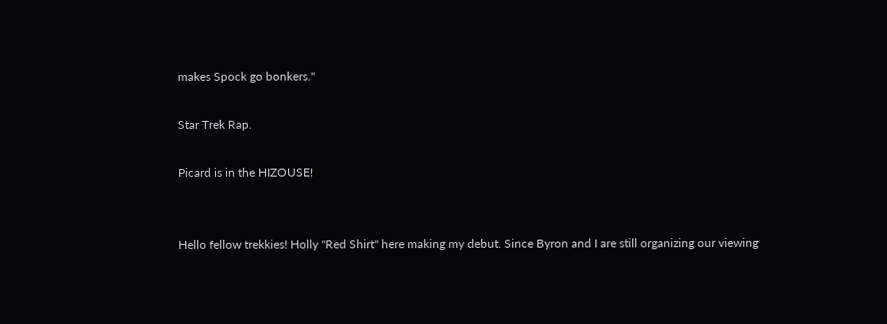makes Spock go bonkers."

Star Trek Rap.

Picard is in the HIZOUSE!


Hello fellow trekkies! Holly "Red Shirt" here making my debut. Since Byron and I are still organizing our viewing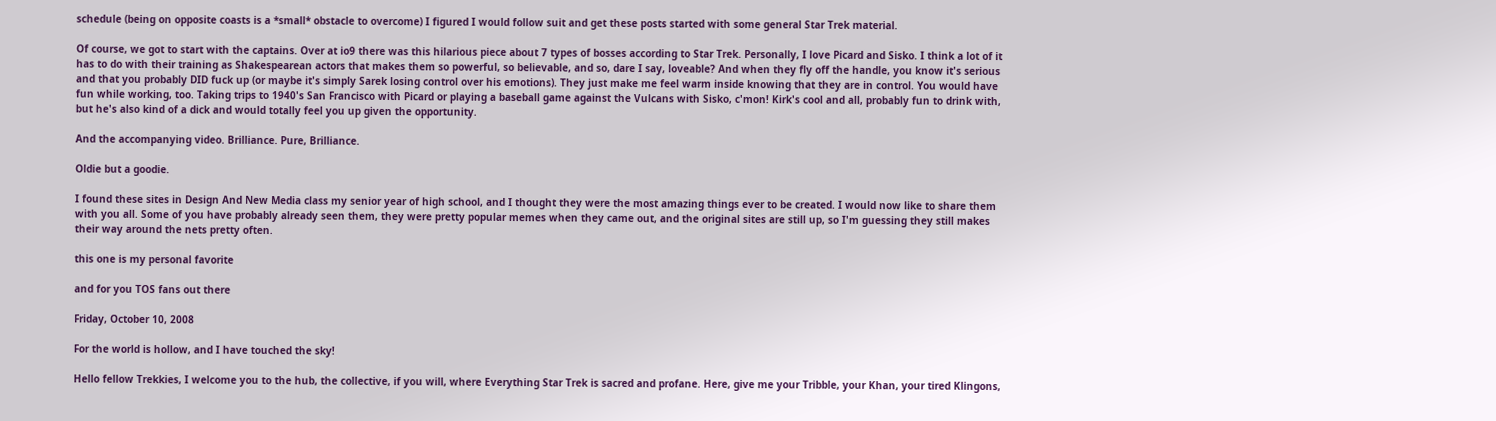schedule (being on opposite coasts is a *small* obstacle to overcome) I figured I would follow suit and get these posts started with some general Star Trek material.

Of course, we got to start with the captains. Over at io9 there was this hilarious piece about 7 types of bosses according to Star Trek. Personally, I love Picard and Sisko. I think a lot of it has to do with their training as Shakespearean actors that makes them so powerful, so believable, and so, dare I say, loveable? And when they fly off the handle, you know it's serious and that you probably DID fuck up (or maybe it's simply Sarek losing control over his emotions). They just make me feel warm inside knowing that they are in control. You would have fun while working, too. Taking trips to 1940's San Francisco with Picard or playing a baseball game against the Vulcans with Sisko, c'mon! Kirk's cool and all, probably fun to drink with, but he's also kind of a dick and would totally feel you up given the opportunity.

And the accompanying video. Brilliance. Pure, Brilliance.

Oldie but a goodie.

I found these sites in Design And New Media class my senior year of high school, and I thought they were the most amazing things ever to be created. I would now like to share them with you all. Some of you have probably already seen them, they were pretty popular memes when they came out, and the original sites are still up, so I'm guessing they still makes their way around the nets pretty often.

this one is my personal favorite

and for you TOS fans out there

Friday, October 10, 2008

For the world is hollow, and I have touched the sky!

Hello fellow Trekkies, I welcome you to the hub, the collective, if you will, where Everything Star Trek is sacred and profane. Here, give me your Tribble, your Khan, your tired Klingons,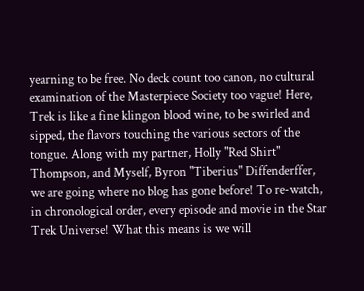yearning to be free. No deck count too canon, no cultural examination of the Masterpiece Society too vague! Here, Trek is like a fine klingon blood wine, to be swirled and sipped, the flavors touching the various sectors of the tongue. Along with my partner, Holly "Red Shirt" Thompson, and Myself, Byron "Tiberius" Diffenderffer, we are going where no blog has gone before! To re-watch, in chronological order, every episode and movie in the Star Trek Universe! What this means is we will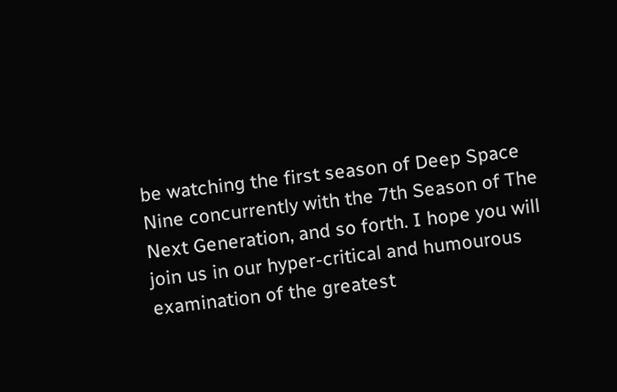be watching the first season of Deep Space Nine concurrently with the 7th Season of The Next Generation, and so forth. I hope you will join us in our hyper-critical and humourous examination of the greatest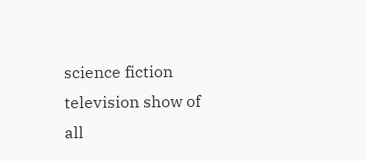science fiction television show of all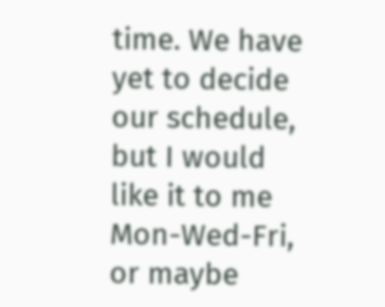time. We have yet to decide our schedule, but I would like it to me Mon-Wed-Fri, or maybe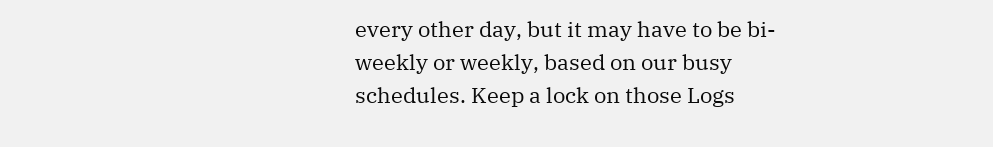every other day, but it may have to be bi-weekly or weekly, based on our busy schedules. Keep a lock on those Logs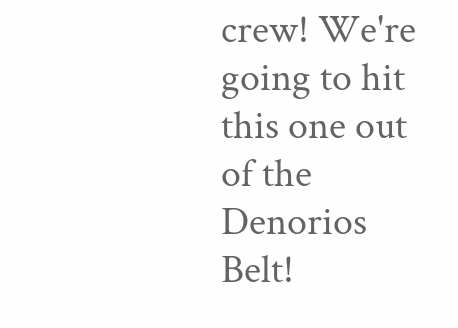crew! We're going to hit this one out of the Denorios Belt!